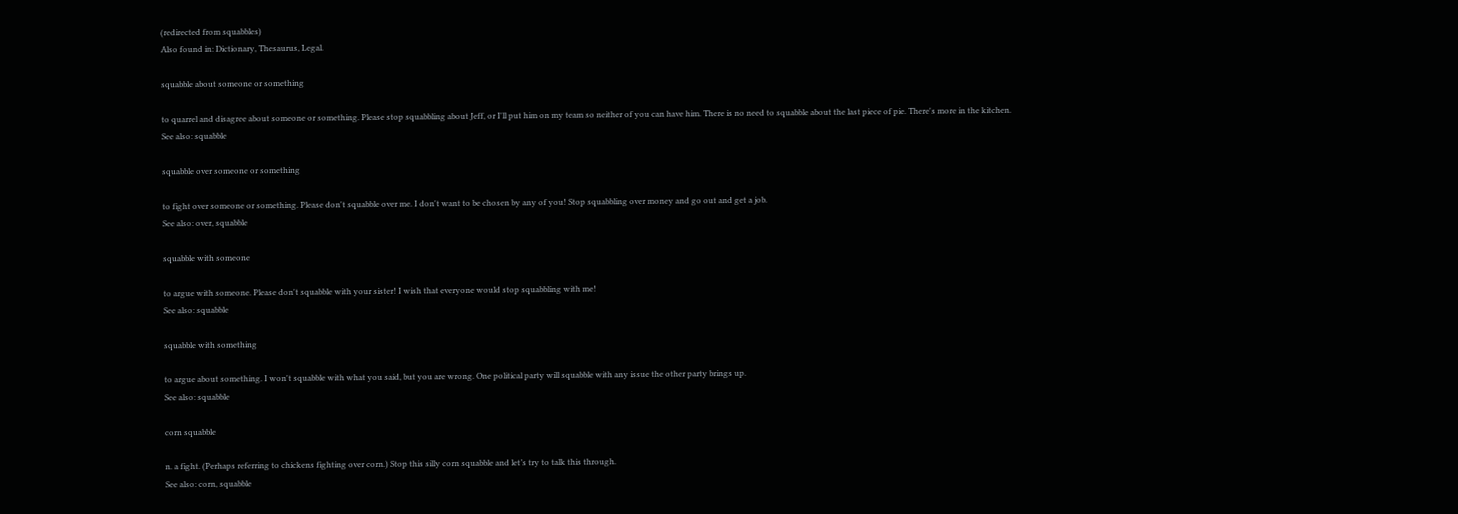(redirected from squabbles)
Also found in: Dictionary, Thesaurus, Legal.

squabble about someone or something

to quarrel and disagree about someone or something. Please stop squabbling about Jeff, or I'll put him on my team so neither of you can have him. There is no need to squabble about the last piece of pie. There's more in the kitchen.
See also: squabble

squabble over someone or something

to fight over someone or something. Please don't squabble over me. I don't want to be chosen by any of you! Stop squabbling over money and go out and get a job.
See also: over, squabble

squabble with someone

to argue with someone. Please don't squabble with your sister! I wish that everyone would stop squabbling with me!
See also: squabble

squabble with something

to argue about something. I won't squabble with what you said, but you are wrong. One political party will squabble with any issue the other party brings up.
See also: squabble

corn squabble

n. a fight. (Perhaps referring to chickens fighting over corn.) Stop this silly corn squabble and let’s try to talk this through.
See also: corn, squabble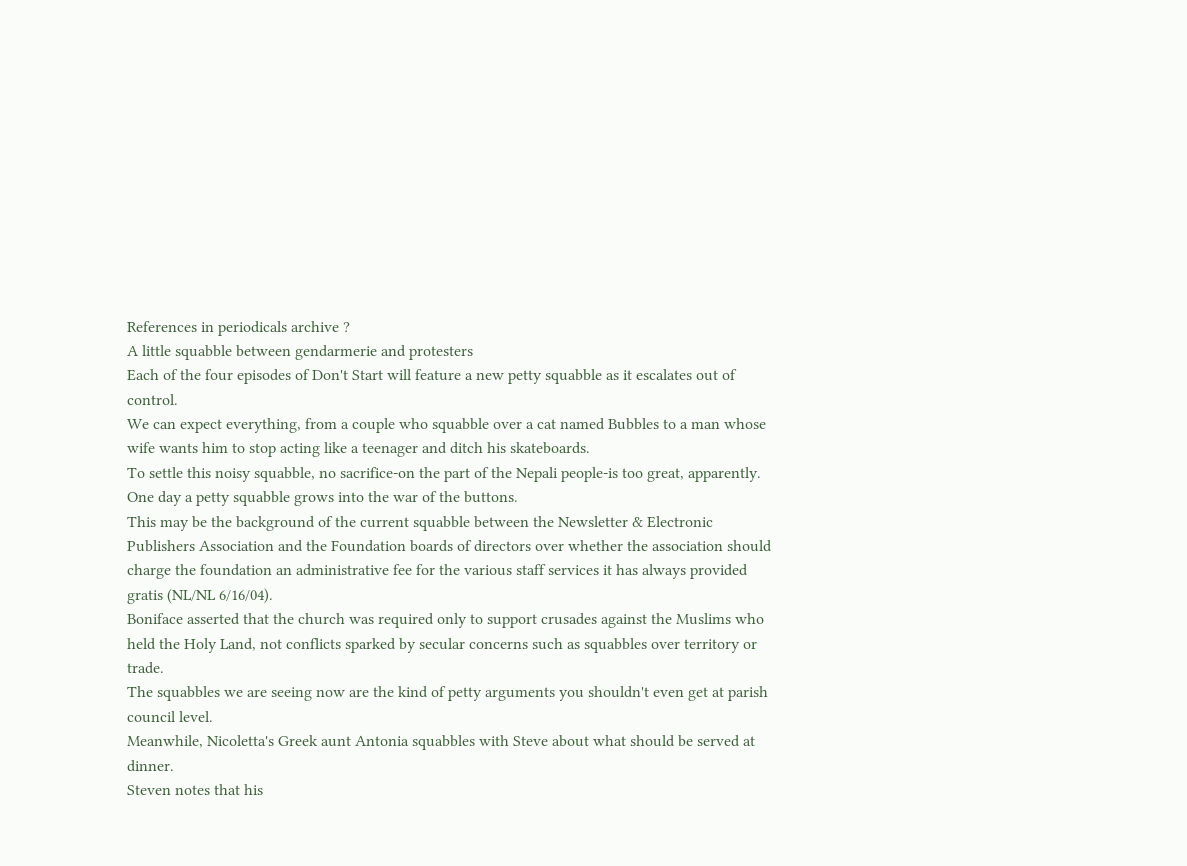References in periodicals archive ?
A little squabble between gendarmerie and protesters
Each of the four episodes of Don't Start will feature a new petty squabble as it escalates out of control.
We can expect everything, from a couple who squabble over a cat named Bubbles to a man whose wife wants him to stop acting like a teenager and ditch his skateboards.
To settle this noisy squabble, no sacrifice-on the part of the Nepali people-is too great, apparently.
One day a petty squabble grows into the war of the buttons.
This may be the background of the current squabble between the Newsletter & Electronic Publishers Association and the Foundation boards of directors over whether the association should charge the foundation an administrative fee for the various staff services it has always provided gratis (NL/NL 6/16/04).
Boniface asserted that the church was required only to support crusades against the Muslims who held the Holy Land, not conflicts sparked by secular concerns such as squabbles over territory or trade.
The squabbles we are seeing now are the kind of petty arguments you shouldn't even get at parish council level.
Meanwhile, Nicoletta's Greek aunt Antonia squabbles with Steve about what should be served at dinner.
Steven notes that his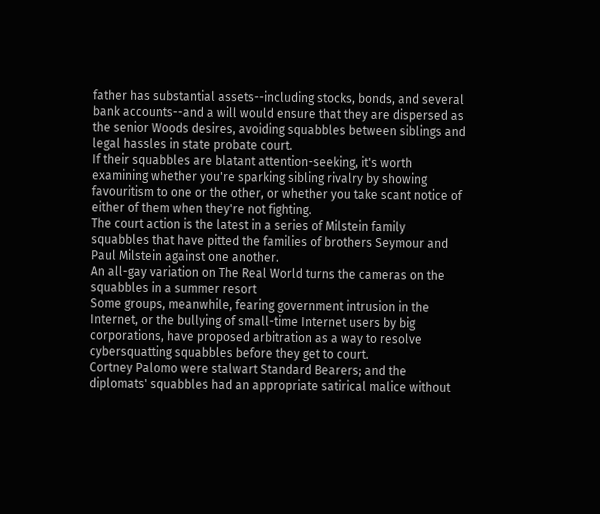father has substantial assets--including stocks, bonds, and several bank accounts--and a will would ensure that they are dispersed as the senior Woods desires, avoiding squabbles between siblings and legal hassles in state probate court.
If their squabbles are blatant attention-seeking, it's worth examining whether you're sparking sibling rivalry by showing favouritism to one or the other, or whether you take scant notice of either of them when they're not fighting.
The court action is the latest in a series of Milstein family squabbles that have pitted the families of brothers Seymour and Paul Milstein against one another.
An all-gay variation on The Real World turns the cameras on the squabbles in a summer resort
Some groups, meanwhile, fearing government intrusion in the Internet, or the bullying of small-time Internet users by big corporations, have proposed arbitration as a way to resolve cybersquatting squabbles before they get to court.
Cortney Palomo were stalwart Standard Bearers; and the diplomats' squabbles had an appropriate satirical malice without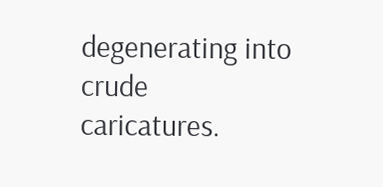degenerating into crude caricatures.